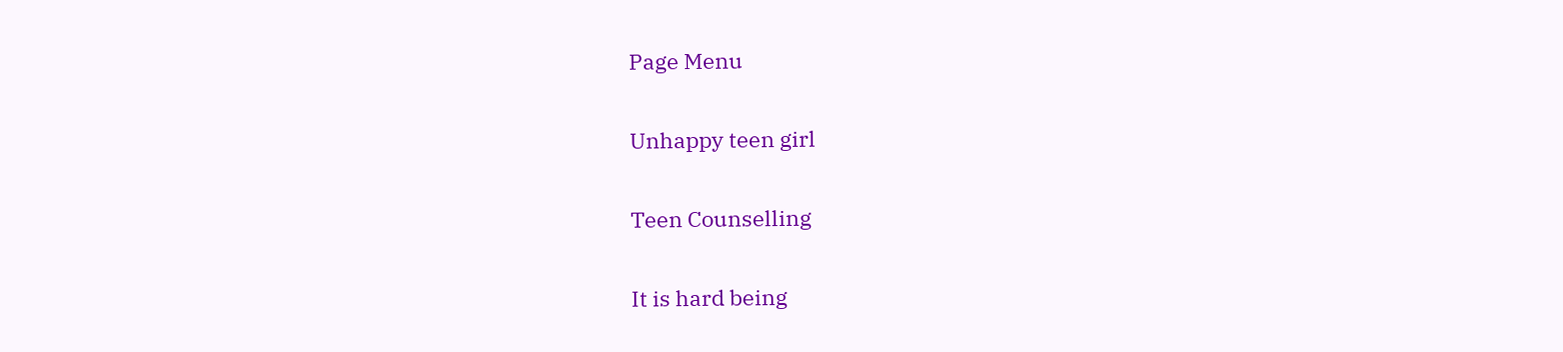Page Menu

Unhappy teen girl

Teen Counselling

It is hard being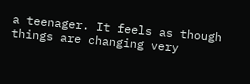a teenager. It feels as though things are changing very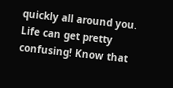quickly all around you. Life can get pretty confusing! Know that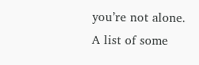you’re not alone. A list of some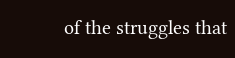of the struggles that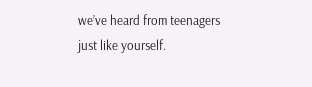we’ve heard from teenagers just like yourself.